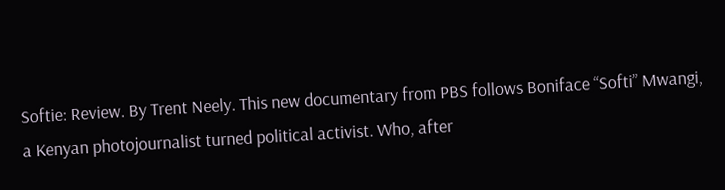Softie: Review. By Trent Neely. This new documentary from PBS follows Boniface “Softi” Mwangi, a Kenyan photojournalist turned political activist. Who, after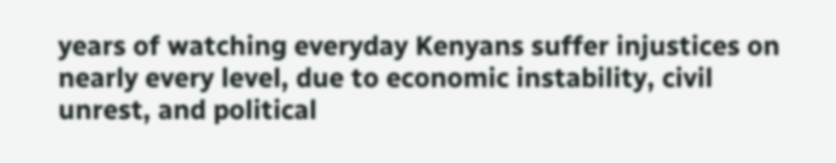years of watching everyday Kenyans suffer injustices on nearly every level, due to economic instability, civil unrest, and political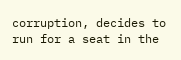corruption, decides to run for a seat in the